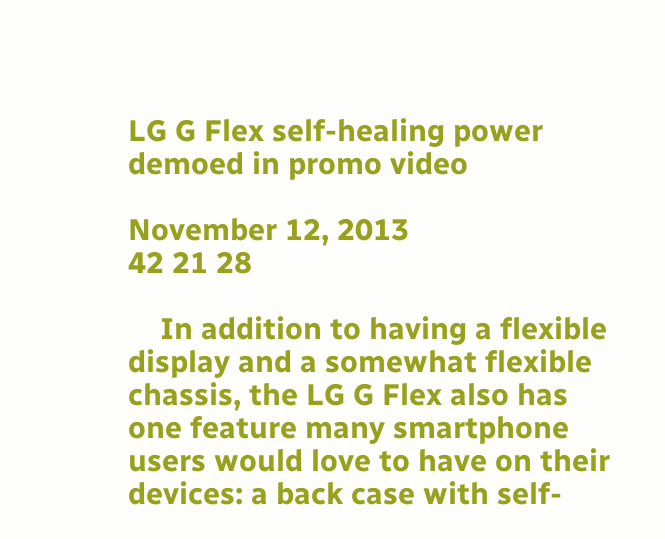LG G Flex self-healing power demoed in promo video

November 12, 2013
42 21 28

    In addition to having a flexible display and a somewhat flexible chassis, the LG G Flex also has one feature many smartphone users would love to have on their devices: a back case with self-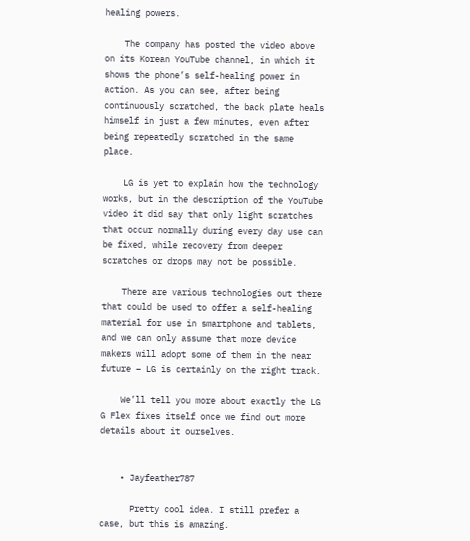healing powers.

    The company has posted the video above on its Korean YouTube channel, in which it shows the phone’s self-healing power in action. As you can see, after being continuously scratched, the back plate heals himself in just a few minutes, even after being repeatedly scratched in the same place.

    LG is yet to explain how the technology works, but in the description of the YouTube video it did say that only light scratches that occur normally during every day use can be fixed, while recovery from deeper scratches or drops may not be possible.

    There are various technologies out there that could be used to offer a self-healing material for use in smartphone and tablets, and we can only assume that more device makers will adopt some of them in the near future – LG is certainly on the right track.

    We’ll tell you more about exactly the LG G Flex fixes itself once we find out more details about it ourselves.


    • Jayfeather787

      Pretty cool idea. I still prefer a case, but this is amazing.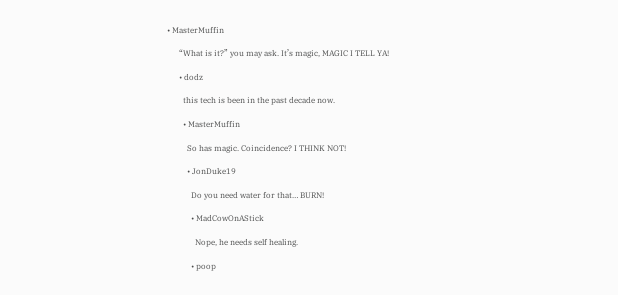• MasterMuffin

      “What is it?” you may ask. It’s magic, MAGIC I TELL YA!

      • dodz

        this tech is been in the past decade now.

        • MasterMuffin

          So has magic. Coincidence? I THINK NOT!

          • JonDuke19

            Do you need water for that… BURN!

            • MadCowOnAStick

              Nope, he needs self healing.

            • poop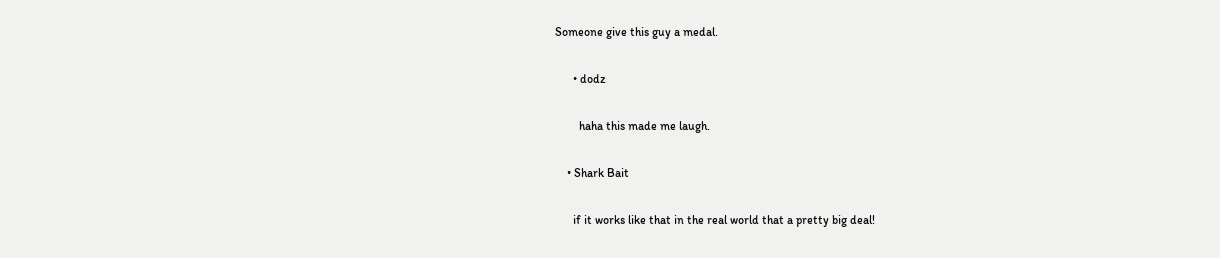Someone give this guy a medal.

      • dodz

        haha this made me laugh.

    • Shark Bait

      if it works like that in the real world that a pretty big deal!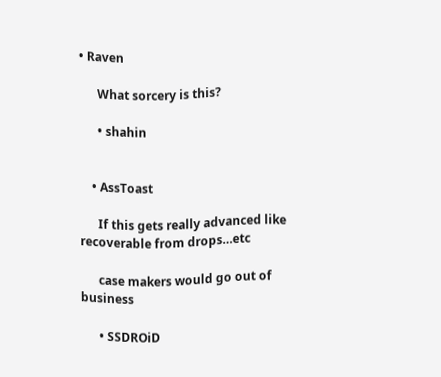• Raven

      What sorcery is this?

      • shahin


    • AssToast

      If this gets really advanced like recoverable from drops…etc

      case makers would go out of business

      • SSDROiD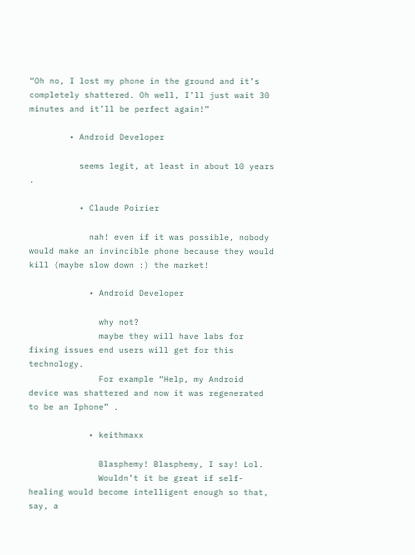“Oh no, I lost my phone in the ground and it’s completely shattered. Oh well, I’ll just wait 30 minutes and it’ll be perfect again!”

        • Android Developer

          seems legit, at least in about 10 years .

          • Claude Poirier

            nah! even if it was possible, nobody would make an invincible phone because they would kill (maybe slow down :) the market!

            • Android Developer

              why not?
              maybe they will have labs for fixing issues end users will get for this technology.
              For example “Help, my Android device was shattered and now it was regenerated to be an Iphone” .

            • keithmaxx

              Blasphemy! Blasphemy, I say! Lol.
              Wouldn’t it be great if self-healing would become intelligent enough so that, say, a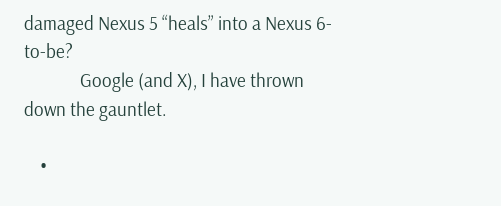damaged Nexus 5 “heals” into a Nexus 6-to-be?
              Google (and X), I have thrown down the gauntlet.

    •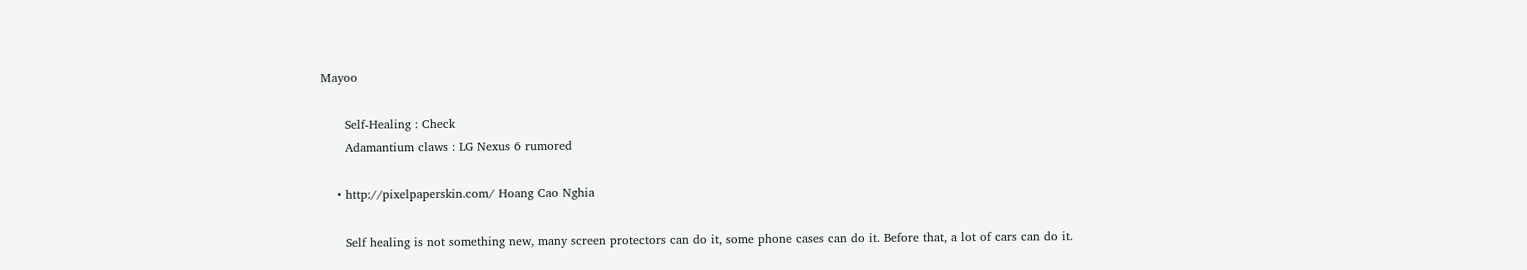Mayoo

      Self-Healing : Check
      Adamantium claws : LG Nexus 6 rumored

    • http://pixelpaperskin.com/ Hoang Cao Nghia

      Self healing is not something new, many screen protectors can do it, some phone cases can do it. Before that, a lot of cars can do it.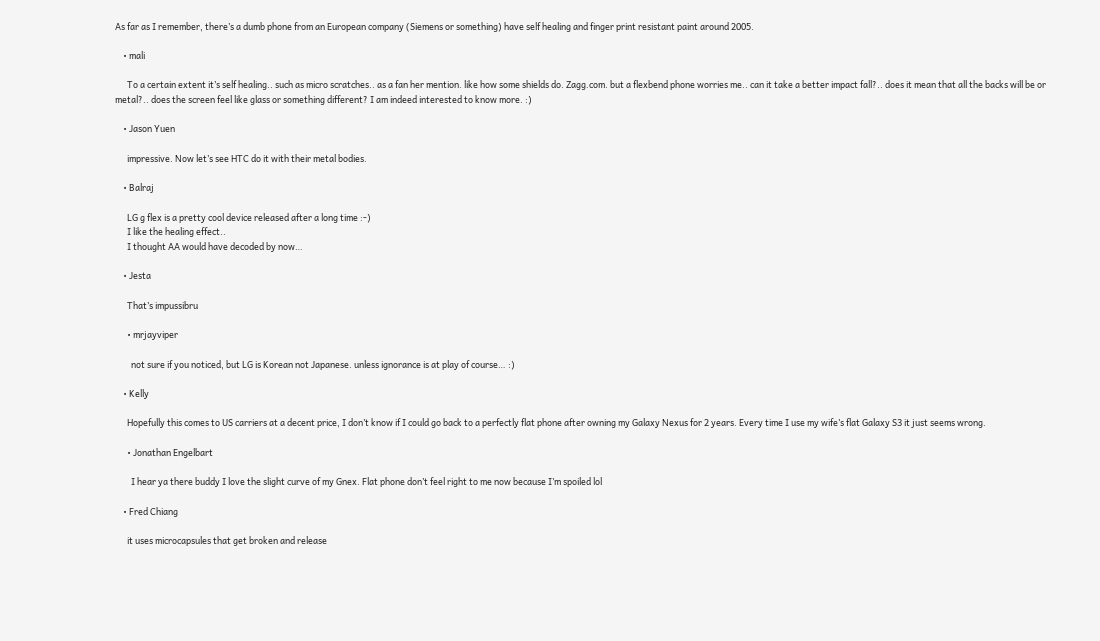As far as I remember, there’s a dumb phone from an European company (Siemens or something) have self healing and finger print resistant paint around 2005.

    • mali

      To a certain extent it’s self healing.. such as micro scratches.. as a fan her mention. like how some shields do. Zagg.com. but a flexbend phone worries me.. can it take a better impact fall?.. does it mean that all the backs will be or metal?.. does the screen feel like glass or something different? I am indeed interested to know more. :)

    • Jason Yuen

      impressive. Now let’s see HTC do it with their metal bodies.

    • Balraj

      LG g flex is a pretty cool device released after a long time :-)
      I like the healing effect..
      I thought AA would have decoded by now…

    • Jesta

      That’s impussibru

      • mrjayviper

        not sure if you noticed, but LG is Korean not Japanese. unless ignorance is at play of course… :)

    • Kelly

      Hopefully this comes to US carriers at a decent price, I don’t know if I could go back to a perfectly flat phone after owning my Galaxy Nexus for 2 years. Every time I use my wife’s flat Galaxy S3 it just seems wrong.

      • Jonathan Engelbart

        I hear ya there buddy I love the slight curve of my Gnex. Flat phone don’t feel right to me now because I’m spoiled lol

    • Fred Chiang

      it uses microcapsules that get broken and release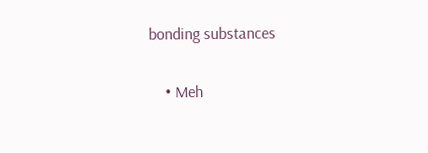bonding substances

    • Meh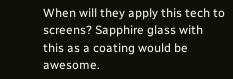When will they apply this tech to screens? Sapphire glass with this as a coating would be awesome.